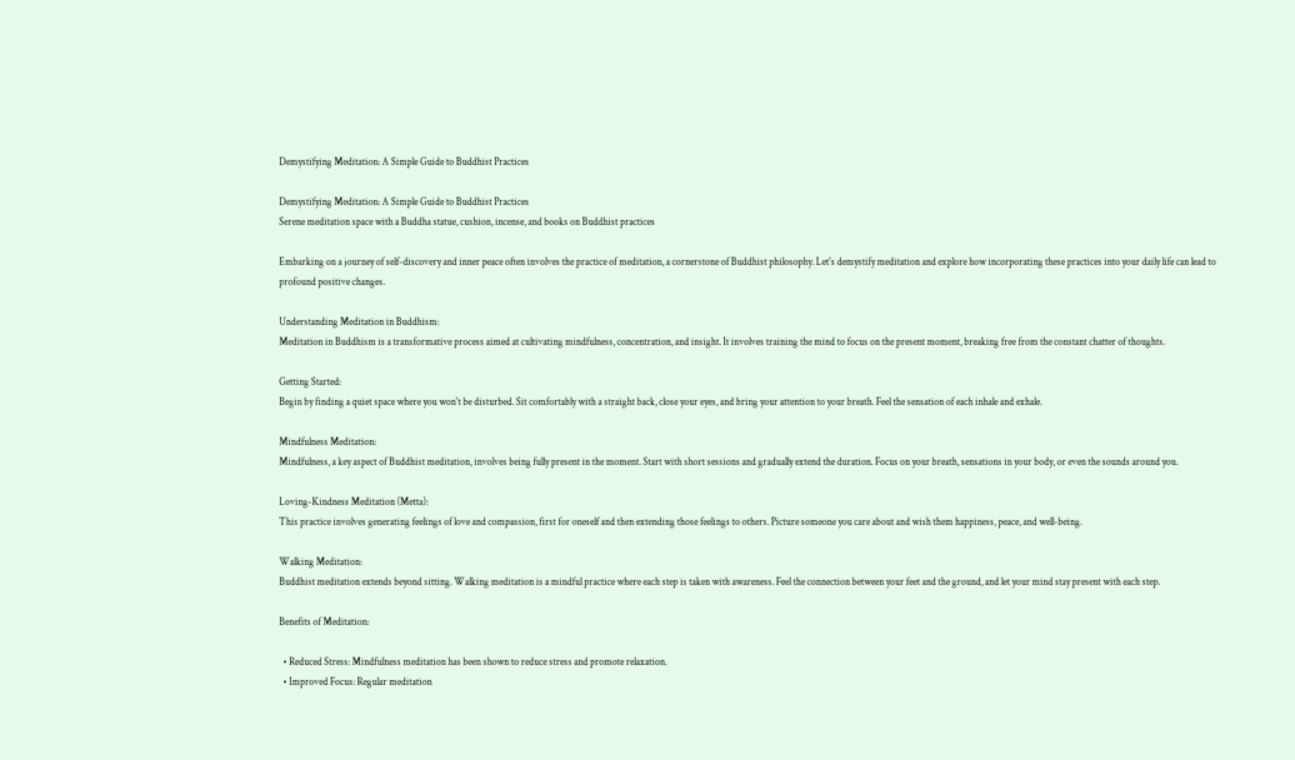Demystifying Meditation: A Simple Guide to Buddhist Practices

Demystifying Meditation: A Simple Guide to Buddhist Practices
Serene meditation space with a Buddha statue, cushion, incense, and books on Buddhist practices

Embarking on a journey of self-discovery and inner peace often involves the practice of meditation, a cornerstone of Buddhist philosophy. Let's demystify meditation and explore how incorporating these practices into your daily life can lead to profound positive changes.

Understanding Meditation in Buddhism:
Meditation in Buddhism is a transformative process aimed at cultivating mindfulness, concentration, and insight. It involves training the mind to focus on the present moment, breaking free from the constant chatter of thoughts.

Getting Started:
Begin by finding a quiet space where you won't be disturbed. Sit comfortably with a straight back, close your eyes, and bring your attention to your breath. Feel the sensation of each inhale and exhale.

Mindfulness Meditation:
Mindfulness, a key aspect of Buddhist meditation, involves being fully present in the moment. Start with short sessions and gradually extend the duration. Focus on your breath, sensations in your body, or even the sounds around you.

Loving-Kindness Meditation (Metta):
This practice involves generating feelings of love and compassion, first for oneself and then extending those feelings to others. Picture someone you care about and wish them happiness, peace, and well-being.

Walking Meditation:
Buddhist meditation extends beyond sitting. Walking meditation is a mindful practice where each step is taken with awareness. Feel the connection between your feet and the ground, and let your mind stay present with each step.

Benefits of Meditation:

  • Reduced Stress: Mindfulness meditation has been shown to reduce stress and promote relaxation.
  • Improved Focus: Regular meditation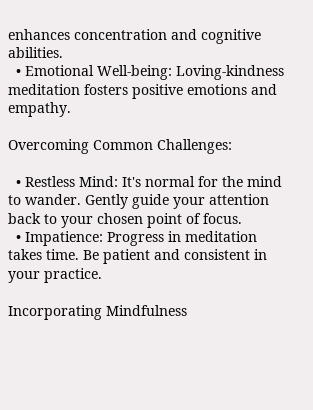enhances concentration and cognitive abilities.
  • Emotional Well-being: Loving-kindness meditation fosters positive emotions and empathy.

Overcoming Common Challenges:

  • Restless Mind: It's normal for the mind to wander. Gently guide your attention back to your chosen point of focus.
  • Impatience: Progress in meditation takes time. Be patient and consistent in your practice.

Incorporating Mindfulness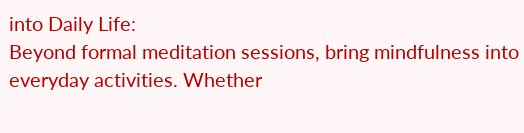into Daily Life:
Beyond formal meditation sessions, bring mindfulness into everyday activities. Whether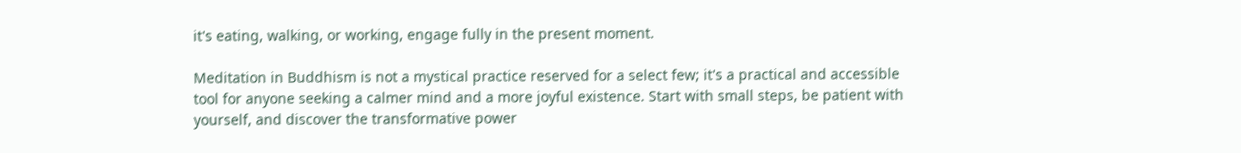it's eating, walking, or working, engage fully in the present moment.

Meditation in Buddhism is not a mystical practice reserved for a select few; it's a practical and accessible tool for anyone seeking a calmer mind and a more joyful existence. Start with small steps, be patient with yourself, and discover the transformative power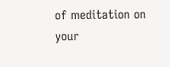of meditation on your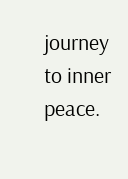journey to inner peace.